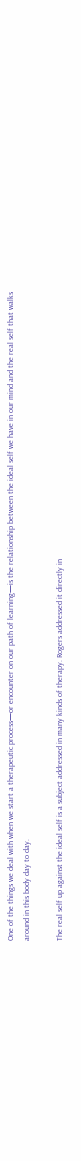One of the things we deal with when we start a therapeutic process—or encounter on our path of learning—is the relationship between the ideal self we have in our mind and the real self that walks around in this body day to day.

The real self up against the ideal self is a subject addressed in many kinds of therapy. Rogers addressed it directly in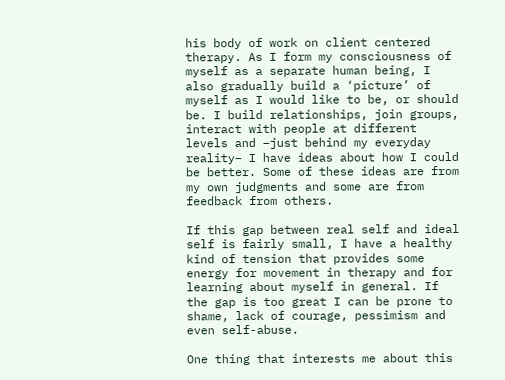his body of work on client centered therapy. As I form my consciousness of myself as a separate human being, I also gradually build a ‘picture’ of myself as I would like to be, or should be. I build relationships, join groups, interact with people at different levels and –just behind my everyday reality– I have ideas about how I could be better. Some of these ideas are from my own judgments and some are from feedback from others.

If this gap between real self and ideal self is fairly small, I have a healthy kind of tension that provides some energy for movement in therapy and for learning about myself in general. If the gap is too great I can be prone to shame, lack of courage, pessimism and even self-abuse.

One thing that interests me about this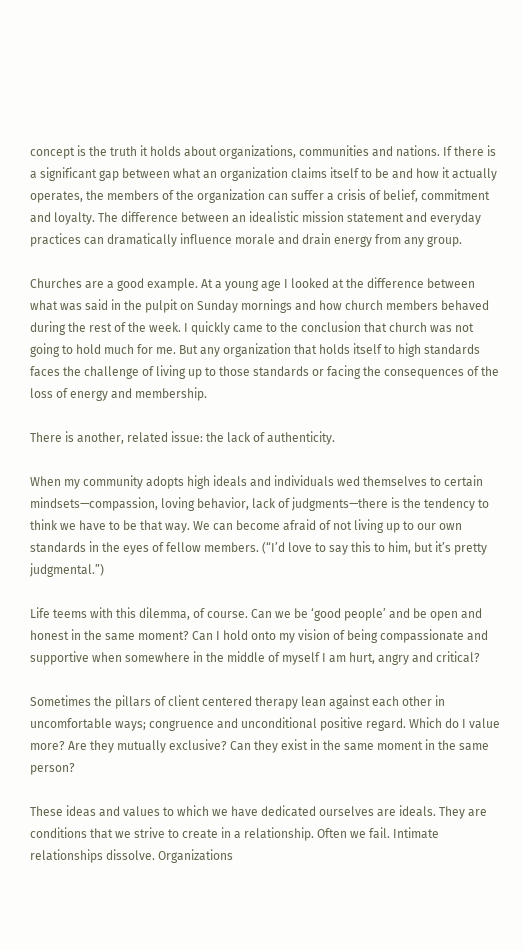concept is the truth it holds about organizations, communities and nations. If there is a significant gap between what an organization claims itself to be and how it actually operates, the members of the organization can suffer a crisis of belief, commitment and loyalty. The difference between an idealistic mission statement and everyday practices can dramatically influence morale and drain energy from any group.

Churches are a good example. At a young age I looked at the difference between what was said in the pulpit on Sunday mornings and how church members behaved during the rest of the week. I quickly came to the conclusion that church was not going to hold much for me. But any organization that holds itself to high standards faces the challenge of living up to those standards or facing the consequences of the loss of energy and membership.

There is another, related issue: the lack of authenticity.

When my community adopts high ideals and individuals wed themselves to certain mindsets—compassion, loving behavior, lack of judgments—there is the tendency to think we have to be that way. We can become afraid of not living up to our own standards in the eyes of fellow members. (“I’d love to say this to him, but it’s pretty judgmental.”)

Life teems with this dilemma, of course. Can we be ‘good people’ and be open and honest in the same moment? Can I hold onto my vision of being compassionate and supportive when somewhere in the middle of myself I am hurt, angry and critical?

Sometimes the pillars of client centered therapy lean against each other in uncomfortable ways; congruence and unconditional positive regard. Which do I value more? Are they mutually exclusive? Can they exist in the same moment in the same person?

These ideas and values to which we have dedicated ourselves are ideals. They are conditions that we strive to create in a relationship. Often we fail. Intimate relationships dissolve. Organizations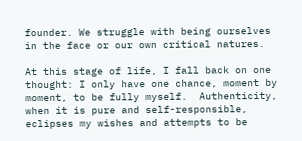founder. We struggle with being ourselves in the face or our own critical natures.

At this stage of life, I fall back on one thought: I only have one chance, moment by moment, to be fully myself.  Authenticity, when it is pure and self-responsible, eclipses my wishes and attempts to be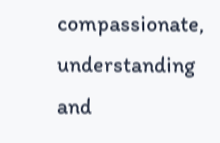compassionate, understanding and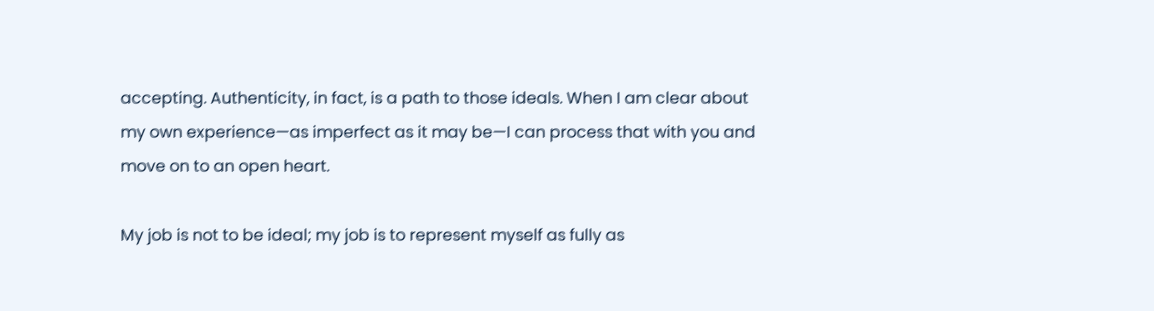accepting. Authenticity, in fact, is a path to those ideals. When I am clear about my own experience—as imperfect as it may be—I can process that with you and move on to an open heart.

My job is not to be ideal; my job is to represent myself as fully as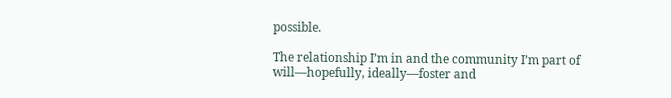possible.

The relationship I’m in and the community I’m part of will—hopefully, ideally—foster and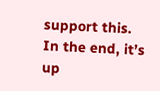support this. In the end, it’s up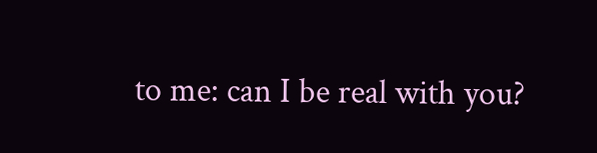to me: can I be real with you?